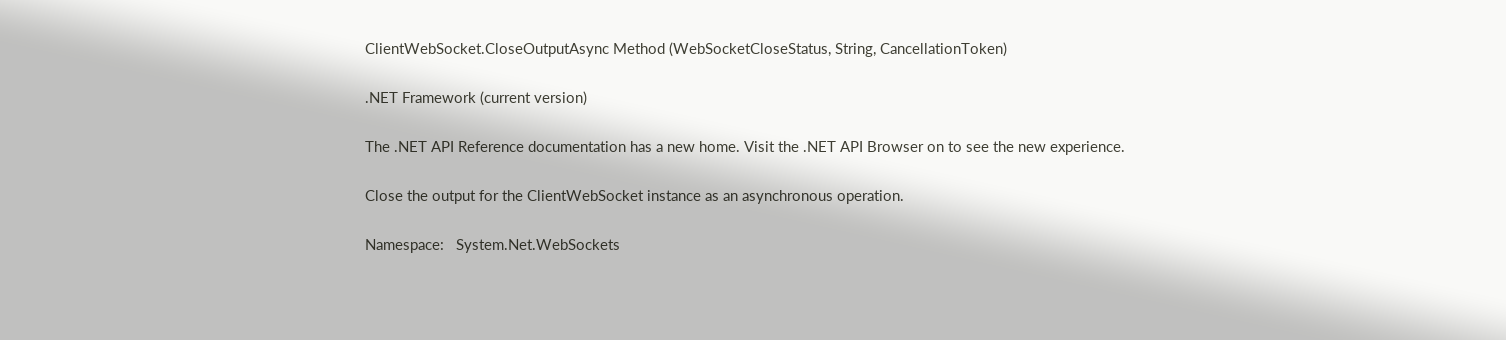ClientWebSocket.CloseOutputAsync Method (WebSocketCloseStatus, String, CancellationToken)

.NET Framework (current version)

The .NET API Reference documentation has a new home. Visit the .NET API Browser on to see the new experience.

Close the output for the ClientWebSocket instance as an asynchronous operation.

Namespace:   System.Net.WebSockets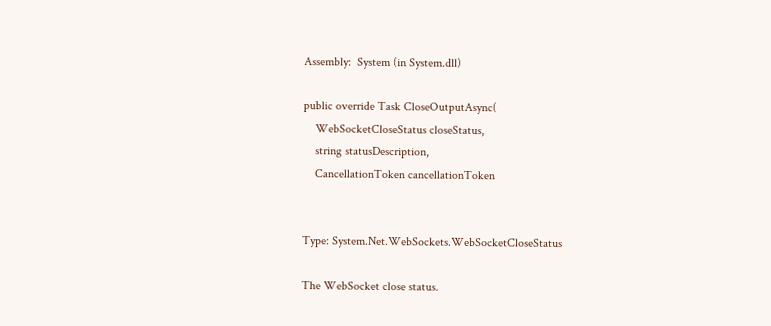Assembly:  System (in System.dll)

public override Task CloseOutputAsync(
    WebSocketCloseStatus closeStatus,
    string statusDescription,
    CancellationToken cancellationToken


Type: System.Net.WebSockets.WebSocketCloseStatus

The WebSocket close status.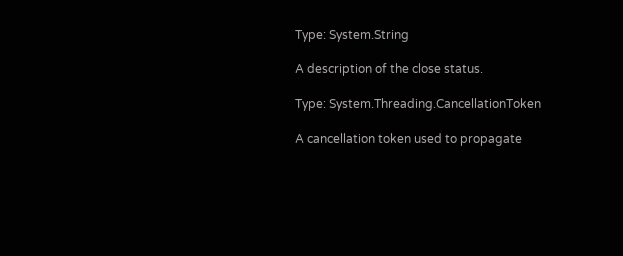Type: System.String

A description of the close status.

Type: System.Threading.CancellationToken

A cancellation token used to propagate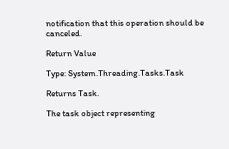notification that this operation should be canceled.

Return Value

Type: System.Threading.Tasks.Task

Returns Task.

The task object representing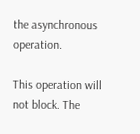the asynchronous operation.

This operation will not block. The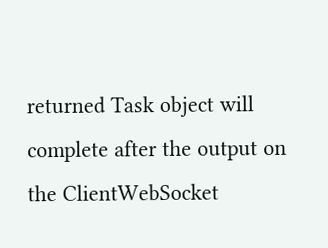returned Task object will complete after the output on the ClientWebSocket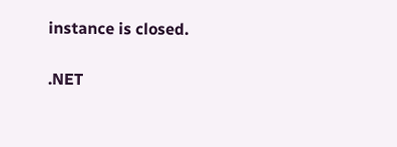instance is closed.

.NET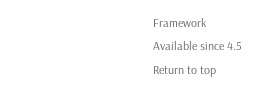Framework
Available since 4.5
Return to top